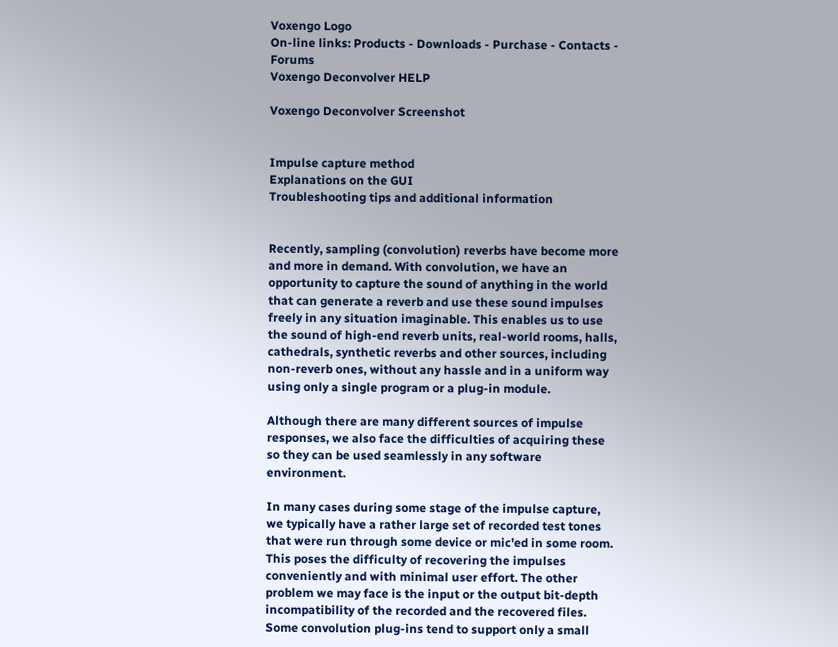Voxengo Logo
On-line links: Products - Downloads - Purchase - Contacts - Forums
Voxengo Deconvolver HELP

Voxengo Deconvolver Screenshot


Impulse capture method
Explanations on the GUI
Troubleshooting tips and additional information


Recently, sampling (convolution) reverbs have become more and more in demand. With convolution, we have an opportunity to capture the sound of anything in the world that can generate a reverb and use these sound impulses freely in any situation imaginable. This enables us to use the sound of high-end reverb units, real-world rooms, halls, cathedrals, synthetic reverbs and other sources, including non-reverb ones, without any hassle and in a uniform way using only a single program or a plug-in module.

Although there are many different sources of impulse responses, we also face the difficulties of acquiring these so they can be used seamlessly in any software environment.

In many cases during some stage of the impulse capture, we typically have a rather large set of recorded test tones that were run through some device or mic'ed in some room. This poses the difficulty of recovering the impulses conveniently and with minimal user effort. The other problem we may face is the input or the output bit-depth incompatibility of the recorded and the recovered files. Some convolution plug-ins tend to support only a small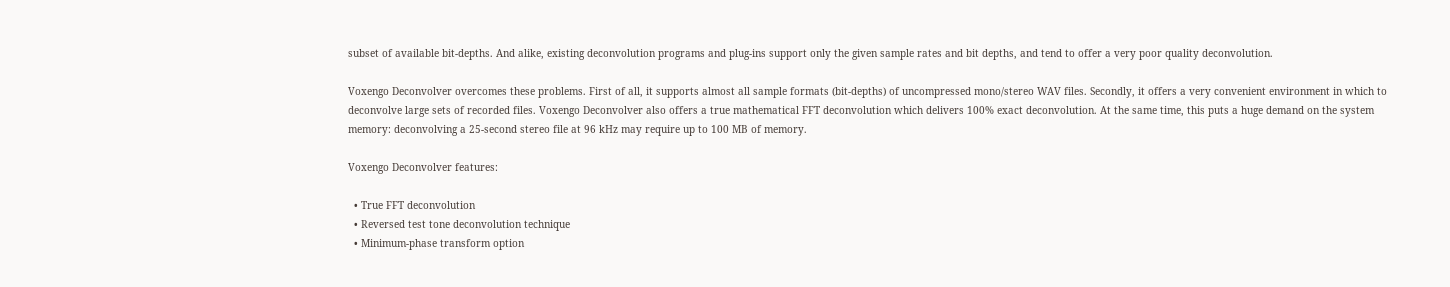subset of available bit-depths. And alike, existing deconvolution programs and plug-ins support only the given sample rates and bit depths, and tend to offer a very poor quality deconvolution.

Voxengo Deconvolver overcomes these problems. First of all, it supports almost all sample formats (bit-depths) of uncompressed mono/stereo WAV files. Secondly, it offers a very convenient environment in which to deconvolve large sets of recorded files. Voxengo Deconvolver also offers a true mathematical FFT deconvolution which delivers 100% exact deconvolution. At the same time, this puts a huge demand on the system memory: deconvolving a 25-second stereo file at 96 kHz may require up to 100 MB of memory.

Voxengo Deconvolver features:

  • True FFT deconvolution
  • Reversed test tone deconvolution technique
  • Minimum-phase transform option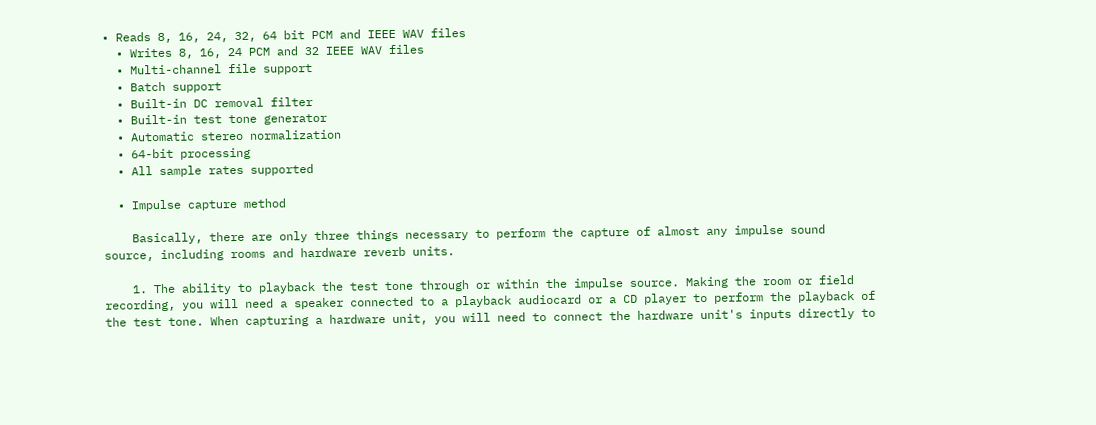• Reads 8, 16, 24, 32, 64 bit PCM and IEEE WAV files
  • Writes 8, 16, 24 PCM and 32 IEEE WAV files
  • Multi-channel file support
  • Batch support
  • Built-in DC removal filter
  • Built-in test tone generator
  • Automatic stereo normalization
  • 64-bit processing
  • All sample rates supported

  • Impulse capture method

    Basically, there are only three things necessary to perform the capture of almost any impulse sound source, including rooms and hardware reverb units.

    1. The ability to playback the test tone through or within the impulse source. Making the room or field recording, you will need a speaker connected to a playback audiocard or a CD player to perform the playback of the test tone. When capturing a hardware unit, you will need to connect the hardware unit's inputs directly to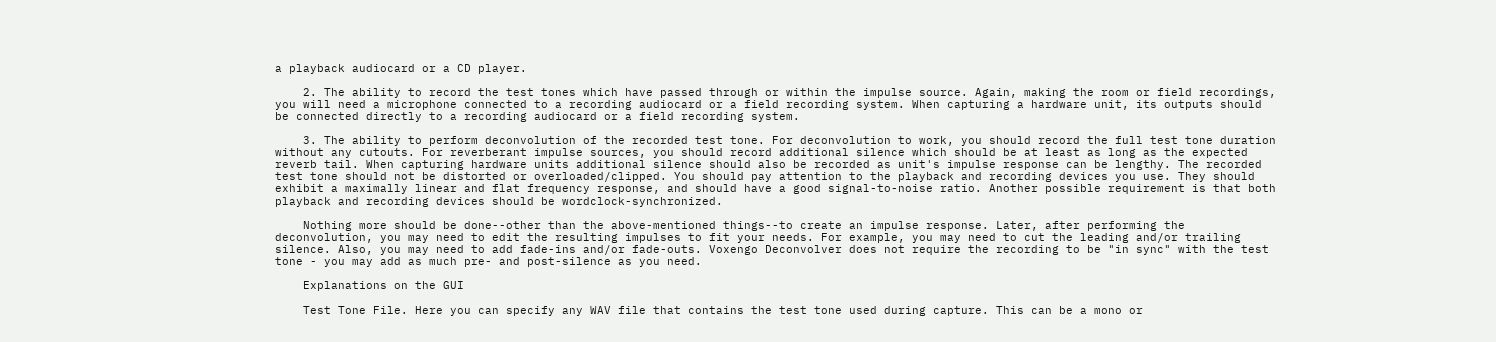a playback audiocard or a CD player.

    2. The ability to record the test tones which have passed through or within the impulse source. Again, making the room or field recordings, you will need a microphone connected to a recording audiocard or a field recording system. When capturing a hardware unit, its outputs should be connected directly to a recording audiocard or a field recording system.

    3. The ability to perform deconvolution of the recorded test tone. For deconvolution to work, you should record the full test tone duration without any cutouts. For reverberant impulse sources, you should record additional silence which should be at least as long as the expected reverb tail. When capturing hardware units additional silence should also be recorded as unit's impulse response can be lengthy. The recorded test tone should not be distorted or overloaded/clipped. You should pay attention to the playback and recording devices you use. They should exhibit a maximally linear and flat frequency response, and should have a good signal-to-noise ratio. Another possible requirement is that both playback and recording devices should be wordclock-synchronized.

    Nothing more should be done--other than the above-mentioned things--to create an impulse response. Later, after performing the deconvolution, you may need to edit the resulting impulses to fit your needs. For example, you may need to cut the leading and/or trailing silence. Also, you may need to add fade-ins and/or fade-outs. Voxengo Deconvolver does not require the recording to be "in sync" with the test tone - you may add as much pre- and post-silence as you need.

    Explanations on the GUI

    Test Tone File. Here you can specify any WAV file that contains the test tone used during capture. This can be a mono or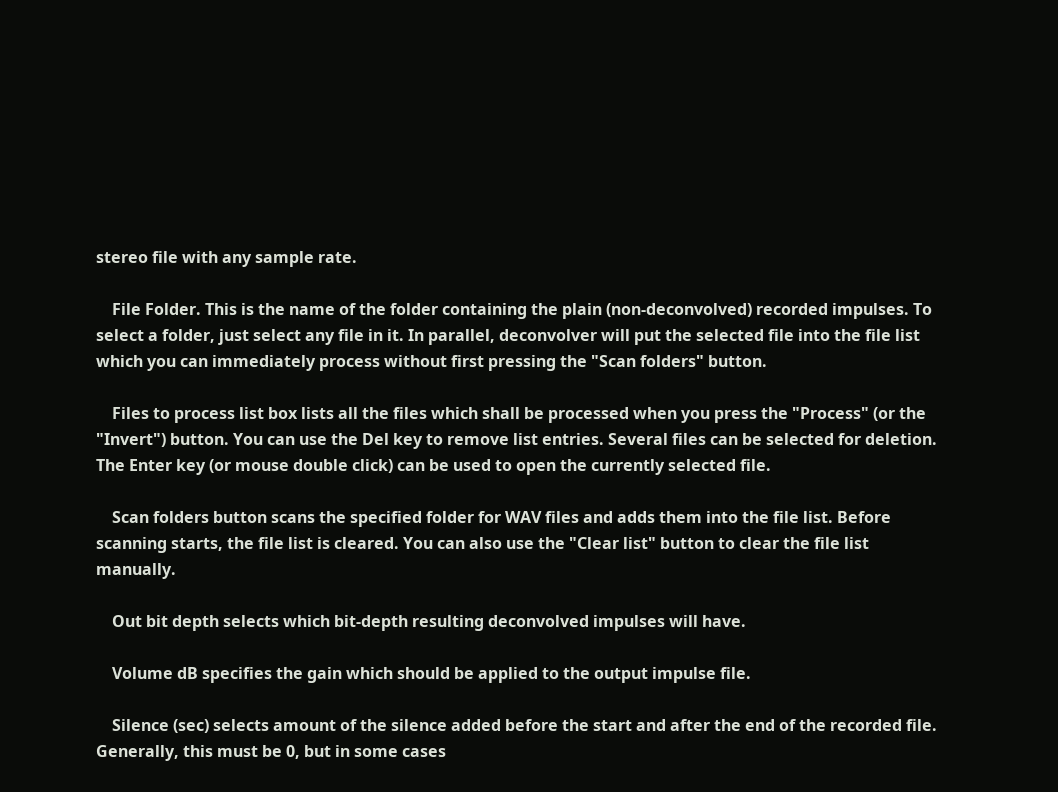stereo file with any sample rate.

    File Folder. This is the name of the folder containing the plain (non-deconvolved) recorded impulses. To select a folder, just select any file in it. In parallel, deconvolver will put the selected file into the file list which you can immediately process without first pressing the "Scan folders" button.

    Files to process list box lists all the files which shall be processed when you press the "Process" (or the "Invert") button. You can use the Del key to remove list entries. Several files can be selected for deletion. The Enter key (or mouse double click) can be used to open the currently selected file.

    Scan folders button scans the specified folder for WAV files and adds them into the file list. Before scanning starts, the file list is cleared. You can also use the "Clear list" button to clear the file list manually.

    Out bit depth selects which bit-depth resulting deconvolved impulses will have.

    Volume dB specifies the gain which should be applied to the output impulse file.

    Silence (sec) selects amount of the silence added before the start and after the end of the recorded file. Generally, this must be 0, but in some cases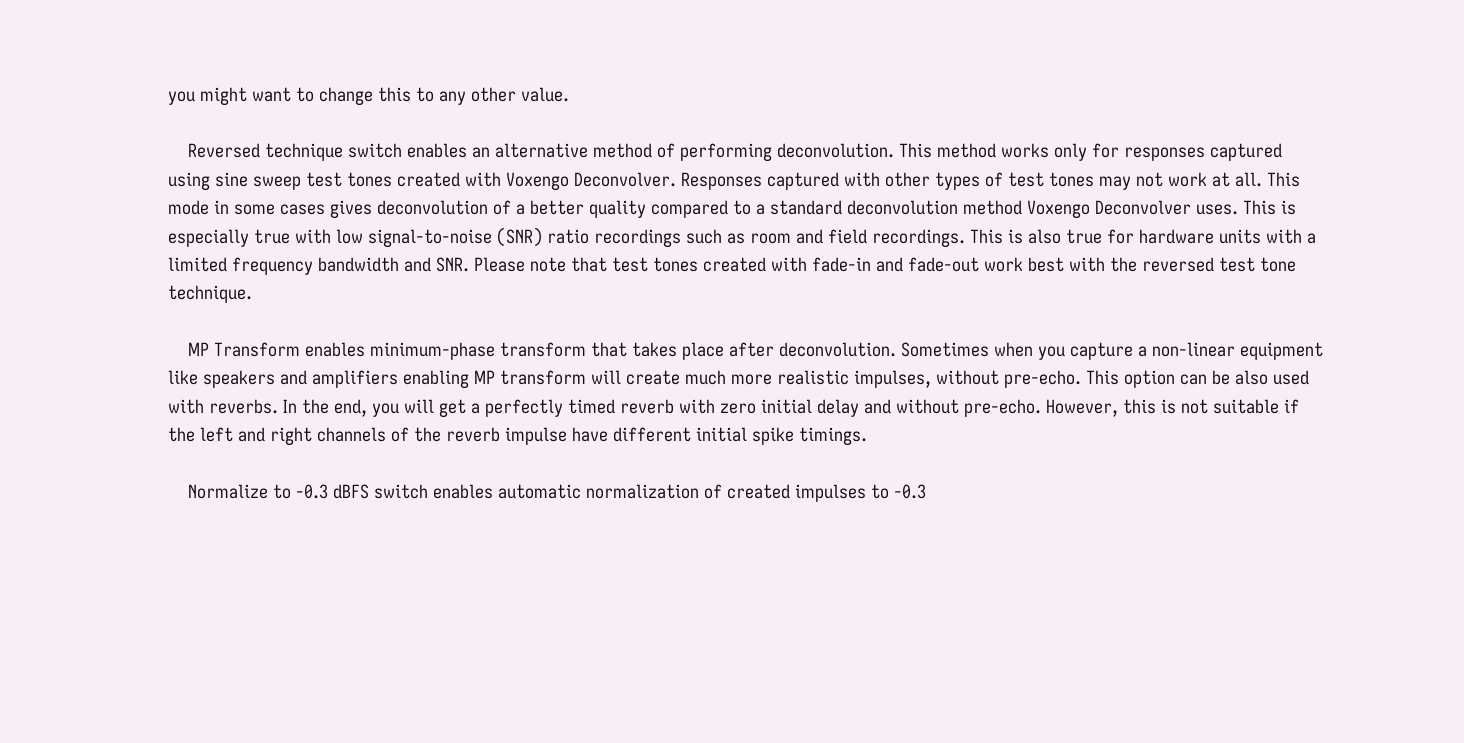you might want to change this to any other value.

    Reversed technique switch enables an alternative method of performing deconvolution. This method works only for responses captured using sine sweep test tones created with Voxengo Deconvolver. Responses captured with other types of test tones may not work at all. This mode in some cases gives deconvolution of a better quality compared to a standard deconvolution method Voxengo Deconvolver uses. This is especially true with low signal-to-noise (SNR) ratio recordings such as room and field recordings. This is also true for hardware units with a limited frequency bandwidth and SNR. Please note that test tones created with fade-in and fade-out work best with the reversed test tone technique.

    MP Transform enables minimum-phase transform that takes place after deconvolution. Sometimes when you capture a non-linear equipment like speakers and amplifiers enabling MP transform will create much more realistic impulses, without pre-echo. This option can be also used with reverbs. In the end, you will get a perfectly timed reverb with zero initial delay and without pre-echo. However, this is not suitable if the left and right channels of the reverb impulse have different initial spike timings.

    Normalize to -0.3 dBFS switch enables automatic normalization of created impulses to -0.3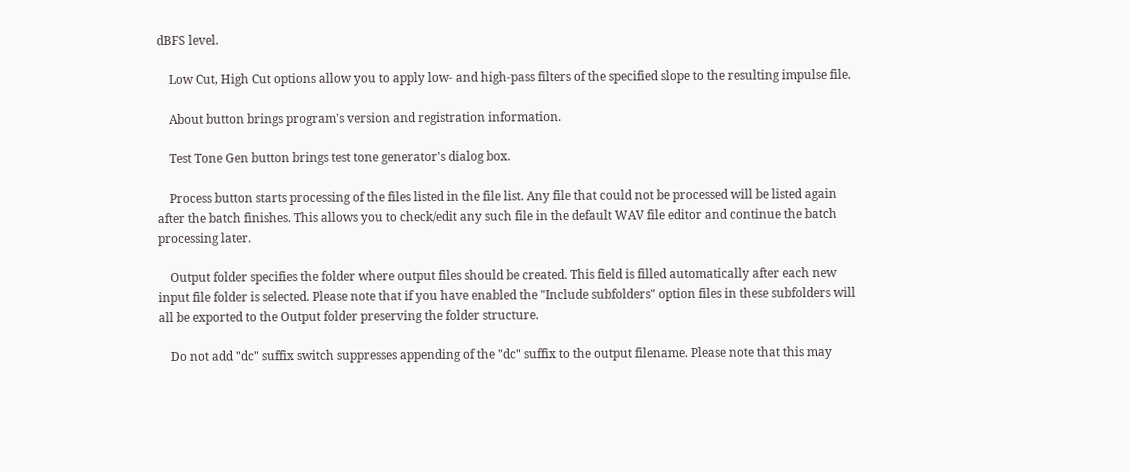dBFS level.

    Low Cut, High Cut options allow you to apply low- and high-pass filters of the specified slope to the resulting impulse file.

    About button brings program's version and registration information.

    Test Tone Gen button brings test tone generator's dialog box.

    Process button starts processing of the files listed in the file list. Any file that could not be processed will be listed again after the batch finishes. This allows you to check/edit any such file in the default WAV file editor and continue the batch processing later.

    Output folder specifies the folder where output files should be created. This field is filled automatically after each new input file folder is selected. Please note that if you have enabled the "Include subfolders" option files in these subfolders will all be exported to the Output folder preserving the folder structure.

    Do not add "dc" suffix switch suppresses appending of the "dc" suffix to the output filename. Please note that this may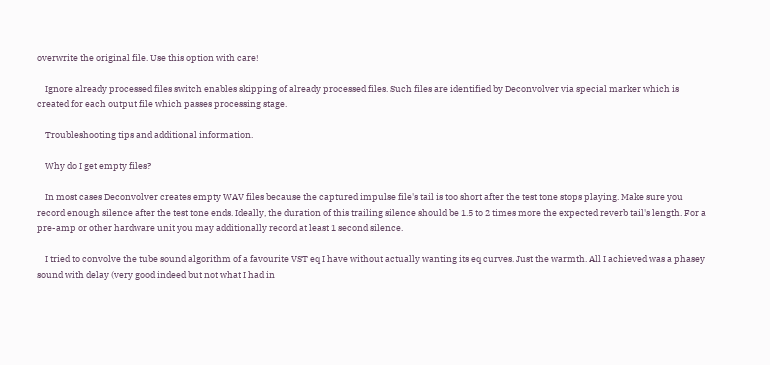overwrite the original file. Use this option with care!

    Ignore already processed files switch enables skipping of already processed files. Such files are identified by Deconvolver via special marker which is created for each output file which passes processing stage.

    Troubleshooting tips and additional information.

    Why do I get empty files?

    In most cases Deconvolver creates empty WAV files because the captured impulse file's tail is too short after the test tone stops playing. Make sure you record enough silence after the test tone ends. Ideally, the duration of this trailing silence should be 1.5 to 2 times more the expected reverb tail's length. For a pre-amp or other hardware unit you may additionally record at least 1 second silence.

    I tried to convolve the tube sound algorithm of a favourite VST eq I have without actually wanting its eq curves. Just the warmth. All I achieved was a phasey sound with delay (very good indeed but not what I had in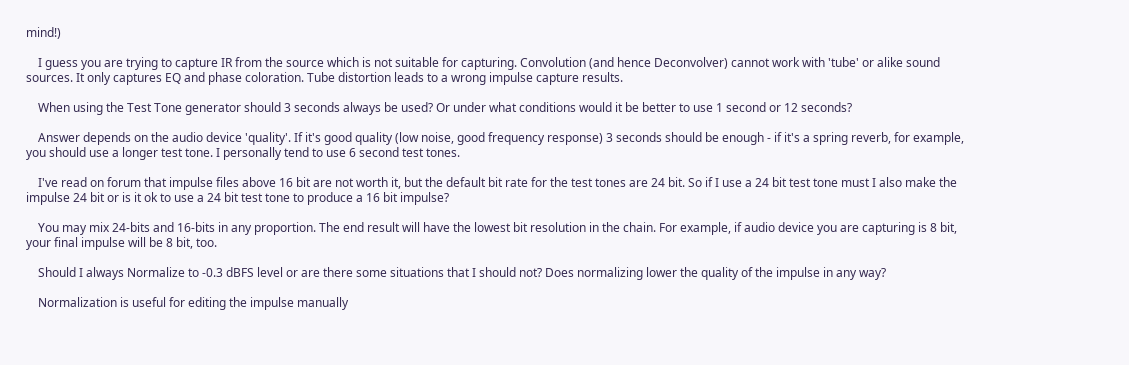mind!)

    I guess you are trying to capture IR from the source which is not suitable for capturing. Convolution (and hence Deconvolver) cannot work with 'tube' or alike sound sources. It only captures EQ and phase coloration. Tube distortion leads to a wrong impulse capture results.

    When using the Test Tone generator should 3 seconds always be used? Or under what conditions would it be better to use 1 second or 12 seconds?

    Answer depends on the audio device 'quality'. If it's good quality (low noise, good frequency response) 3 seconds should be enough - if it's a spring reverb, for example, you should use a longer test tone. I personally tend to use 6 second test tones.

    I've read on forum that impulse files above 16 bit are not worth it, but the default bit rate for the test tones are 24 bit. So if I use a 24 bit test tone must I also make the impulse 24 bit or is it ok to use a 24 bit test tone to produce a 16 bit impulse?

    You may mix 24-bits and 16-bits in any proportion. The end result will have the lowest bit resolution in the chain. For example, if audio device you are capturing is 8 bit, your final impulse will be 8 bit, too.

    Should I always Normalize to -0.3 dBFS level or are there some situations that I should not? Does normalizing lower the quality of the impulse in any way?

    Normalization is useful for editing the impulse manually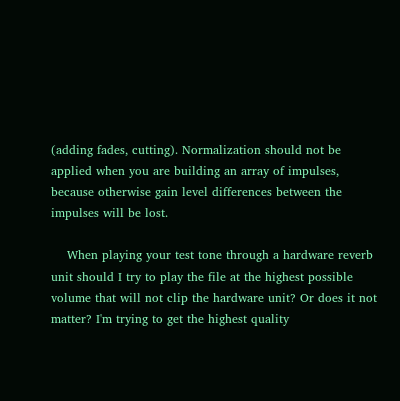(adding fades, cutting). Normalization should not be applied when you are building an array of impulses, because otherwise gain level differences between the impulses will be lost.

    When playing your test tone through a hardware reverb unit should I try to play the file at the highest possible volume that will not clip the hardware unit? Or does it not matter? I'm trying to get the highest quality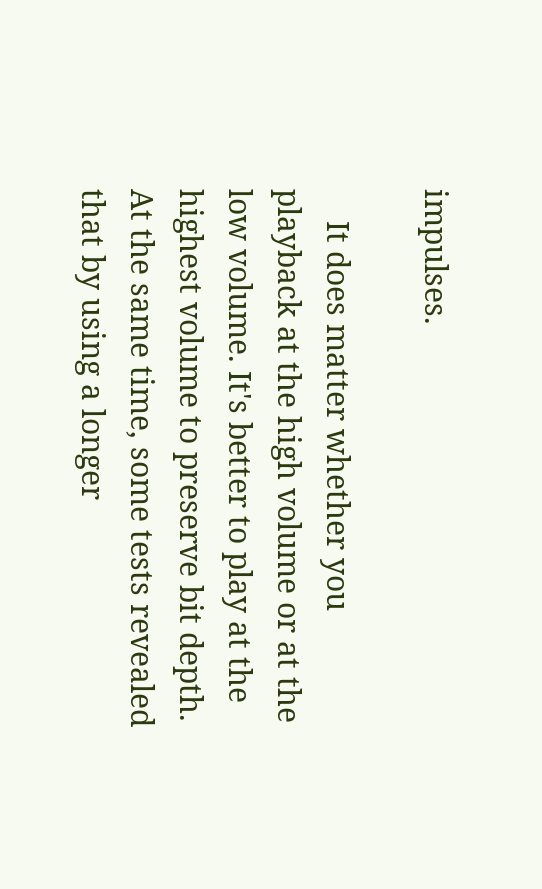impulses.

    It does matter whether you playback at the high volume or at the low volume. It's better to play at the highest volume to preserve bit depth. At the same time, some tests revealed that by using a longer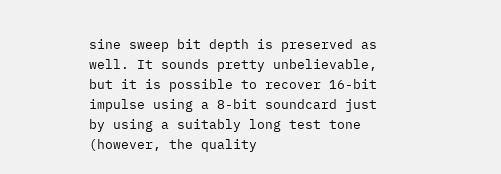sine sweep bit depth is preserved as well. It sounds pretty unbelievable, but it is possible to recover 16-bit impulse using a 8-bit soundcard just by using a suitably long test tone (however, the quality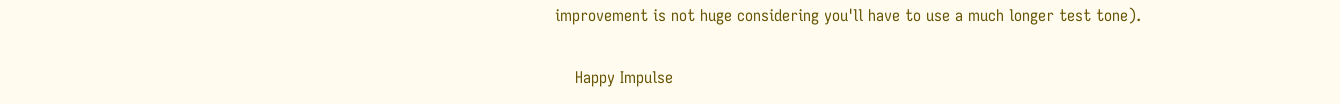improvement is not huge considering you'll have to use a much longer test tone).

    Happy Impulse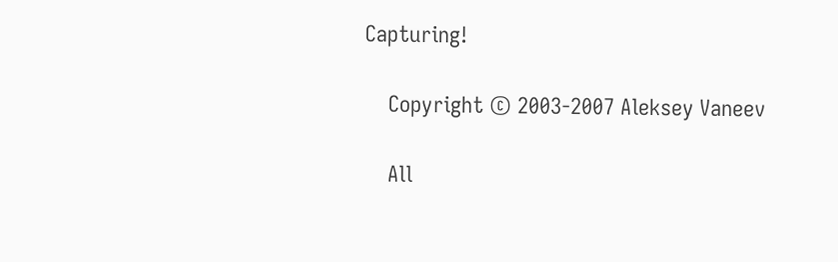Capturing!

    Copyright © 2003-2007 Aleksey Vaneev

    All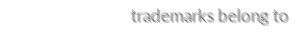trademarks belong to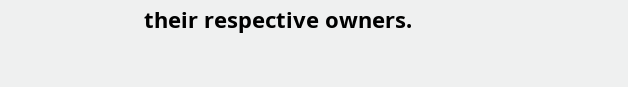their respective owners.